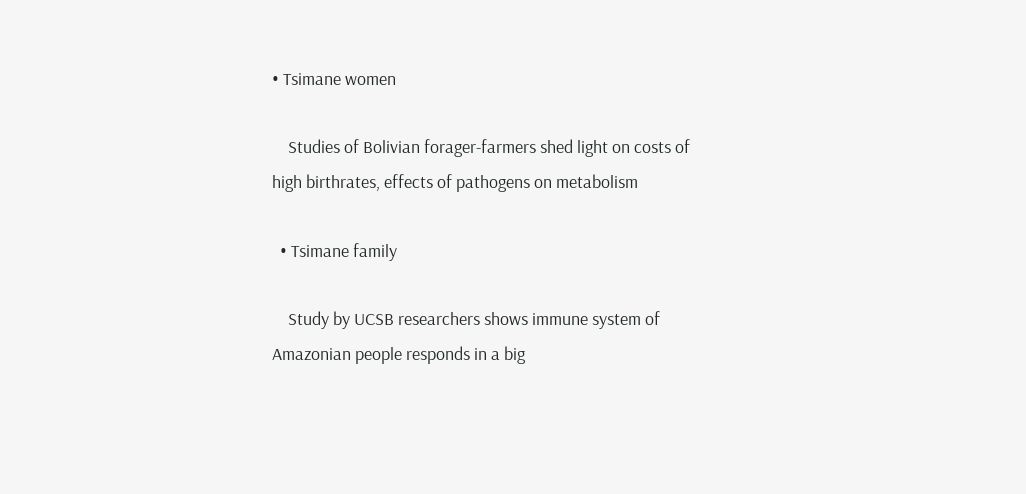• Tsimane women

    Studies of Bolivian forager-farmers shed light on costs of high birthrates, effects of pathogens on metabolism

  • Tsimane family

    Study by UCSB researchers shows immune system of Amazonian people responds in a big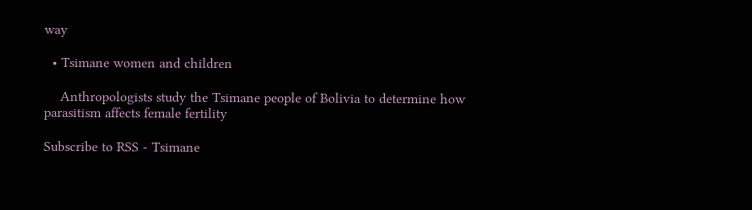way

  • Tsimane women and children

    Anthropologists study the Tsimane people of Bolivia to determine how parasitism affects female fertility

Subscribe to RSS - Tsimane